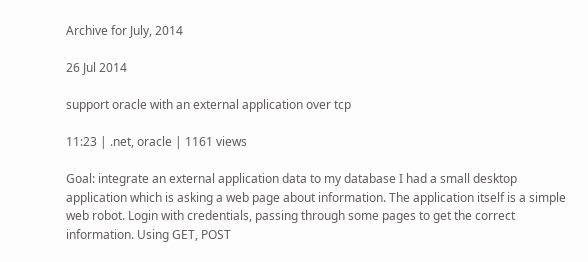Archive for July, 2014

26 Jul 2014

support oracle with an external application over tcp

11:23 | .net, oracle | 1161 views

Goal: integrate an external application data to my database I had a small desktop application which is asking a web page about information. The application itself is a simple web robot. Login with credentials, passing through some pages to get the correct information. Using GET, POST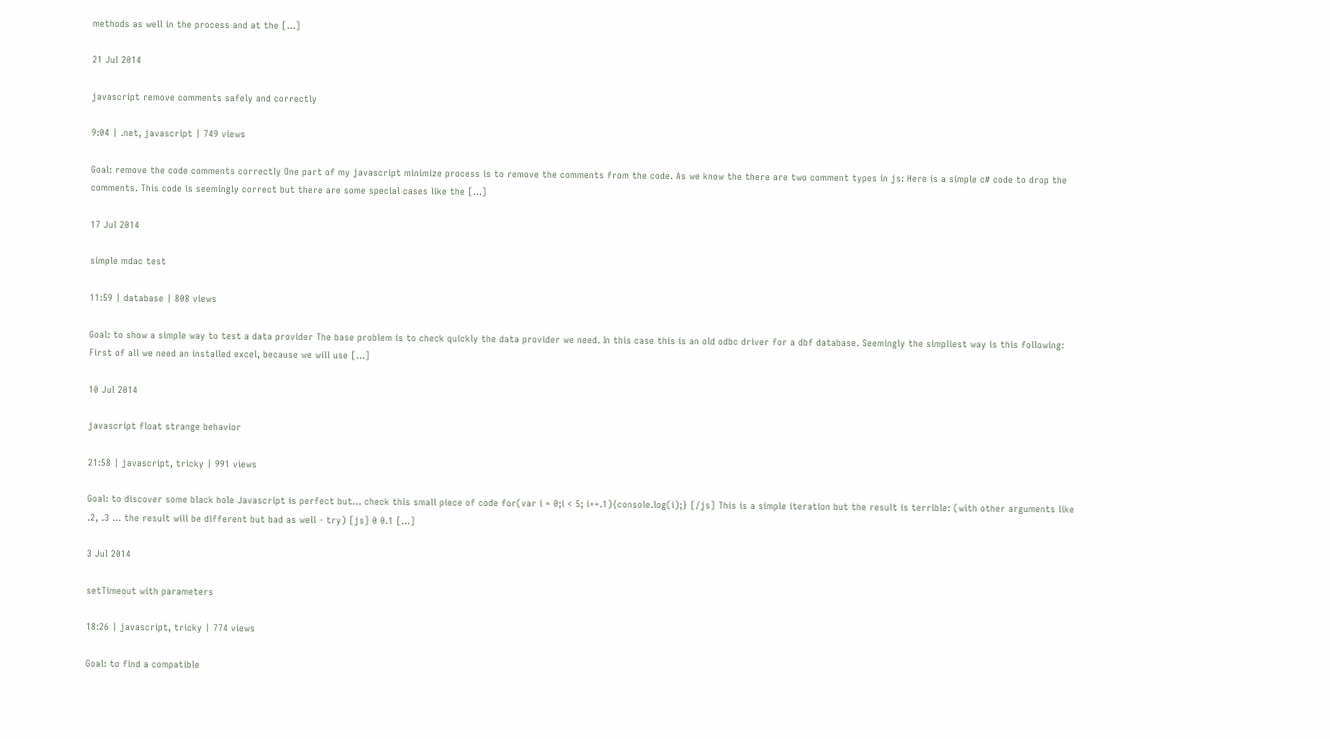methods as well in the process and at the […]

21 Jul 2014

javascript remove comments safely and correctly

9:04 | .net, javascript | 749 views

Goal: remove the code comments correctly One part of my javascript minimize process is to remove the comments from the code. As we know the there are two comment types in js: Here is a simple c# code to drop the comments. This code is seemingly correct but there are some special cases like the […]

17 Jul 2014

simple mdac test

11:59 | database | 808 views

Goal: to show a simple way to test a data provider The base problem is to check quickly the data provider we need. In this case this is an old odbc driver for a dbf database. Seemingly the simpliest way is this following: First of all we need an installed excel, because we will use […]

10 Jul 2014

javascript float strange behavior

21:58 | javascript, tricky | 991 views

Goal: to discover some black hole Javascript is perfect but… check this small piece of code for(var i = 0;i < 5; i+=.1){console.log(i);} [/js] This is a simple iteration but the result is terrible: (with other arguments like .2, .3 ... the result will be different but bad as well - try) [js] 0 0.1 […]

3 Jul 2014

setTimeout with parameters

18:26 | javascript, tricky | 774 views

Goal: to find a compatible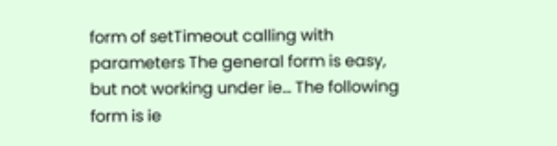form of setTimeout calling with parameters The general form is easy, but not working under ie… The following form is ie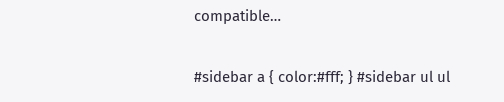compatible…

#sidebar a { color:#fff; } #sidebar ul ul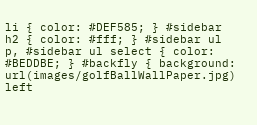li { color: #DEF585; } #sidebar h2 { color: #fff; } #sidebar ul p, #sidebar ul select { color: #BEDDBE; } #backfly { background: url(images/golfBallWallPaper.jpg) left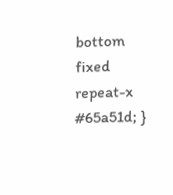bottom fixed repeat-x #65a51d; }